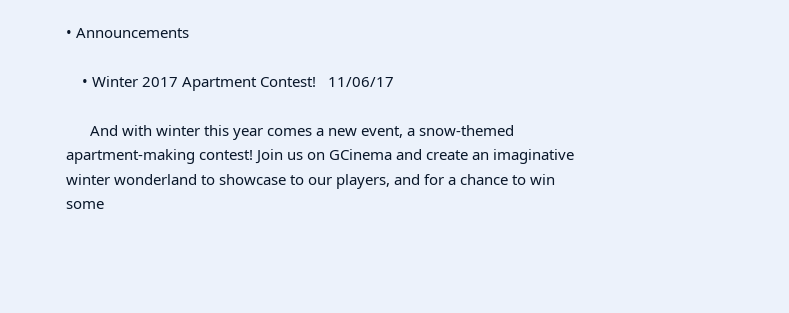• Announcements

    • Winter 2017 Apartment Contest!   11/06/17

      And with winter this year comes a new event, a snow-themed apartment-making contest! Join us on GCinema and create an imaginative winter wonderland to showcase to our players, and for a chance to win some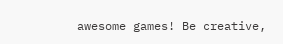awesome games! Be creative,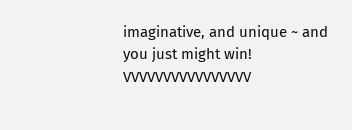imaginative, and unique ~ and you just might win!  VVVVVVVVVVVVVVVV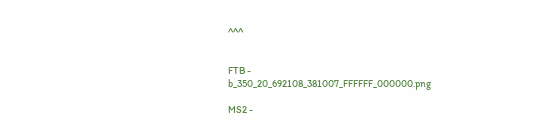^^^


FTB - b_350_20_692108_381007_FFFFFF_000000.png

MS2 -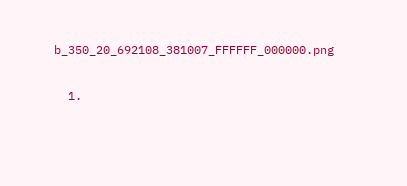b_350_20_692108_381007_FFFFFF_000000.png


  1.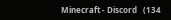Minecraft - Discord   (134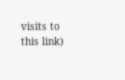visits to this link)